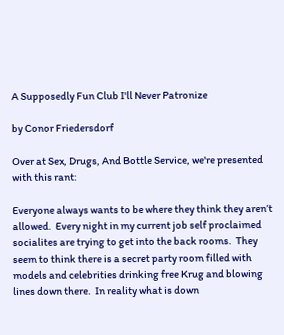A Supposedly Fun Club I'll Never Patronize

by Conor Friedersdorf

Over at Sex, Drugs, And Bottle Service, we're presented with this rant:

Everyone always wants to be where they think they aren’t allowed.  Every night in my current job self proclaimed socialites are trying to get into the back rooms.  They seem to think there is a secret party room filled with models and celebrities drinking free Krug and blowing lines down there.  In reality what is down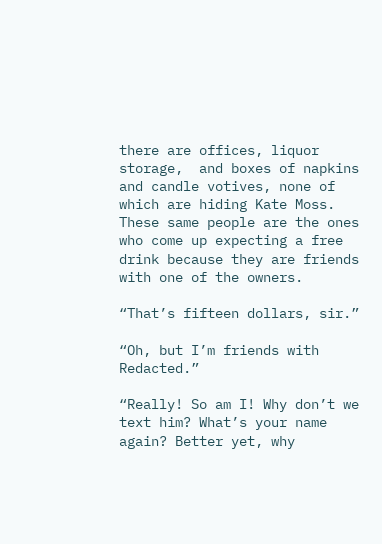there are offices, liquor storage,  and boxes of napkins and candle votives, none of which are hiding Kate Moss.  These same people are the ones who come up expecting a free drink because they are friends with one of the owners.

“That’s fifteen dollars, sir.”

“Oh, but I’m friends with Redacted.”

“Really! So am I! Why don’t we text him? What’s your name again? Better yet, why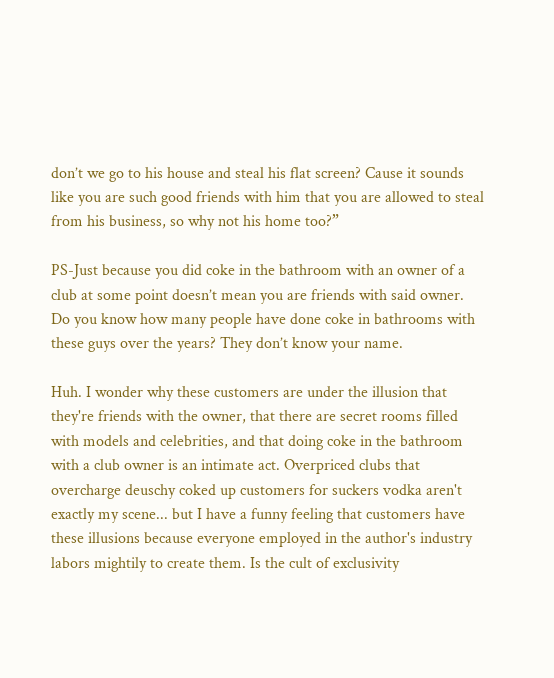don’t we go to his house and steal his flat screen? Cause it sounds like you are such good friends with him that you are allowed to steal from his business, so why not his home too?”

PS-Just because you did coke in the bathroom with an owner of a club at some point doesn’t mean you are friends with said owner.  Do you know how many people have done coke in bathrooms with these guys over the years? They don’t know your name.

Huh. I wonder why these customers are under the illusion that they're friends with the owner, that there are secret rooms filled with models and celebrities, and that doing coke in the bathroom with a club owner is an intimate act. Overpriced clubs that overcharge deuschy coked up customers for suckers vodka aren't exactly my scene... but I have a funny feeling that customers have these illusions because everyone employed in the author's industry labors mightily to create them. Is the cult of exclusivity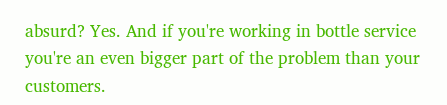absurd? Yes. And if you're working in bottle service you're an even bigger part of the problem than your customers.